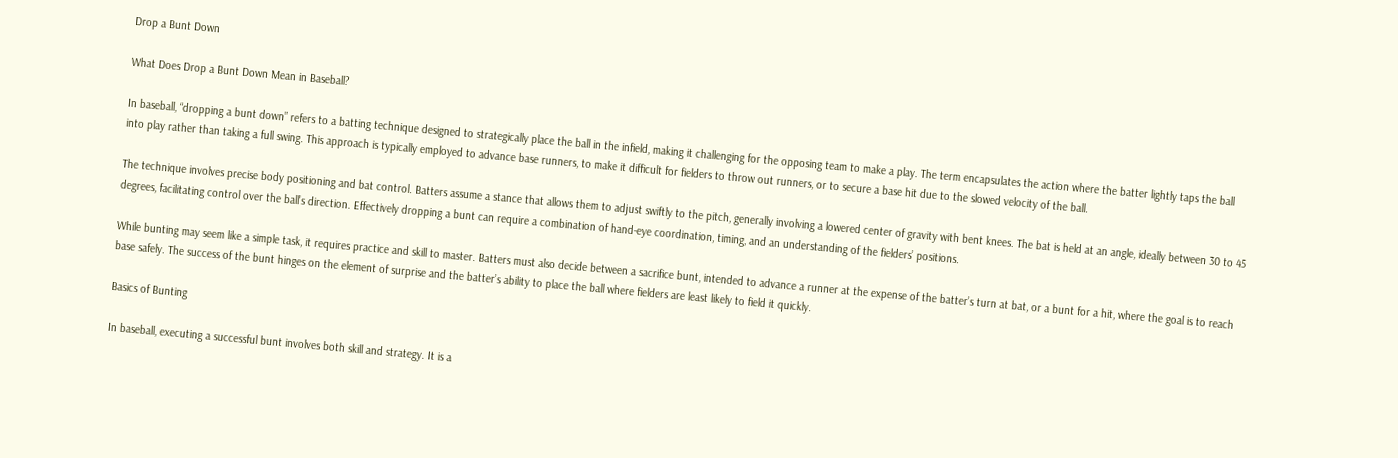Drop a Bunt Down

What Does Drop a Bunt Down Mean in Baseball?

In baseball, “dropping a bunt down” refers to a batting technique designed to strategically place the ball in the infield, making it challenging for the opposing team to make a play. The term encapsulates the action where the batter lightly taps the ball into play rather than taking a full swing. This approach is typically employed to advance base runners, to make it difficult for fielders to throw out runners, or to secure a base hit due to the slowed velocity of the ball.

The technique involves precise body positioning and bat control. Batters assume a stance that allows them to adjust swiftly to the pitch, generally involving a lowered center of gravity with bent knees. The bat is held at an angle, ideally between 30 to 45 degrees, facilitating control over the ball’s direction. Effectively dropping a bunt can require a combination of hand-eye coordination, timing, and an understanding of the fielders’ positions.

While bunting may seem like a simple task, it requires practice and skill to master. Batters must also decide between a sacrifice bunt, intended to advance a runner at the expense of the batter’s turn at bat, or a bunt for a hit, where the goal is to reach base safely. The success of the bunt hinges on the element of surprise and the batter’s ability to place the ball where fielders are least likely to field it quickly.

Basics of Bunting

In baseball, executing a successful bunt involves both skill and strategy. It is a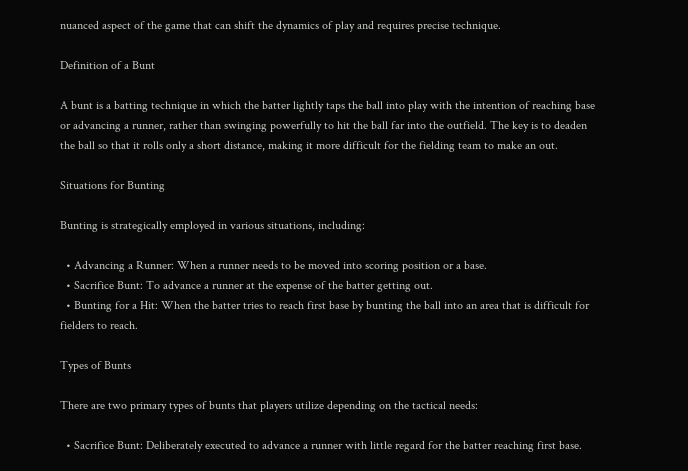nuanced aspect of the game that can shift the dynamics of play and requires precise technique.

Definition of a Bunt

A bunt is a batting technique in which the batter lightly taps the ball into play with the intention of reaching base or advancing a runner, rather than swinging powerfully to hit the ball far into the outfield. The key is to deaden the ball so that it rolls only a short distance, making it more difficult for the fielding team to make an out.

Situations for Bunting

Bunting is strategically employed in various situations, including:

  • Advancing a Runner: When a runner needs to be moved into scoring position or a base.
  • Sacrifice Bunt: To advance a runner at the expense of the batter getting out.
  • Bunting for a Hit: When the batter tries to reach first base by bunting the ball into an area that is difficult for fielders to reach.

Types of Bunts

There are two primary types of bunts that players utilize depending on the tactical needs:

  • Sacrifice Bunt: Deliberately executed to advance a runner with little regard for the batter reaching first base.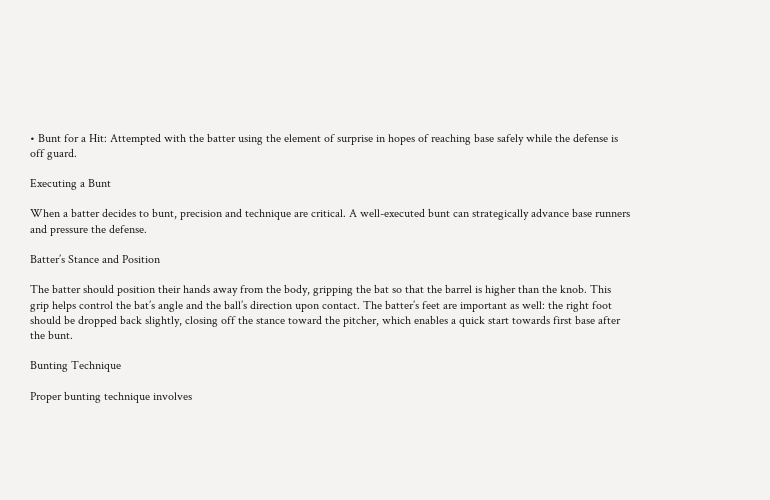• Bunt for a Hit: Attempted with the batter using the element of surprise in hopes of reaching base safely while the defense is off guard.

Executing a Bunt

When a batter decides to bunt, precision and technique are critical. A well-executed bunt can strategically advance base runners and pressure the defense.

Batter’s Stance and Position

The batter should position their hands away from the body, gripping the bat so that the barrel is higher than the knob. This grip helps control the bat’s angle and the ball’s direction upon contact. The batter’s feet are important as well: the right foot should be dropped back slightly, closing off the stance toward the pitcher, which enables a quick start towards first base after the bunt.

Bunting Technique

Proper bunting technique involves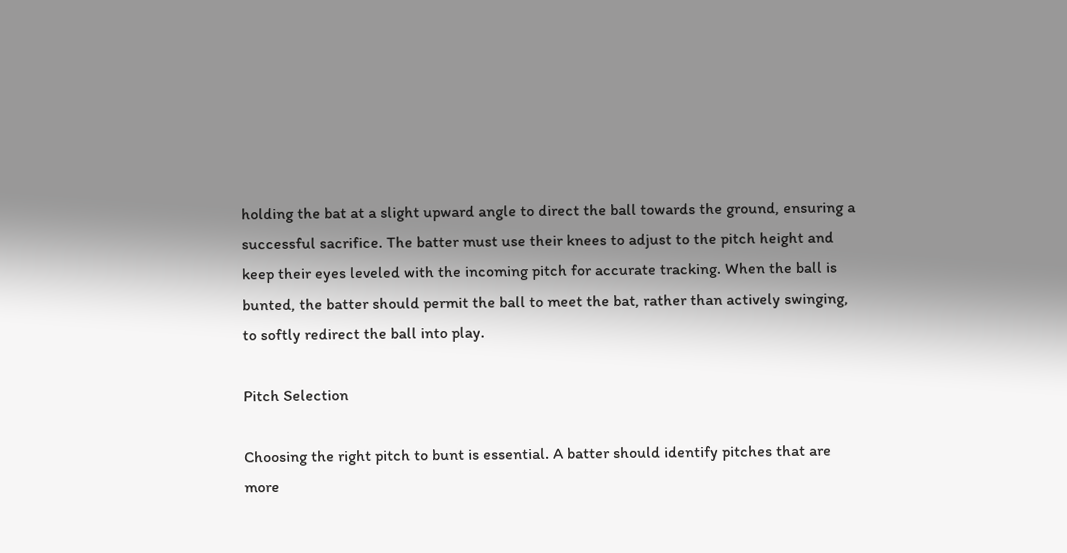holding the bat at a slight upward angle to direct the ball towards the ground, ensuring a successful sacrifice. The batter must use their knees to adjust to the pitch height and keep their eyes leveled with the incoming pitch for accurate tracking. When the ball is bunted, the batter should permit the ball to meet the bat, rather than actively swinging, to softly redirect the ball into play.

Pitch Selection

Choosing the right pitch to bunt is essential. A batter should identify pitches that are more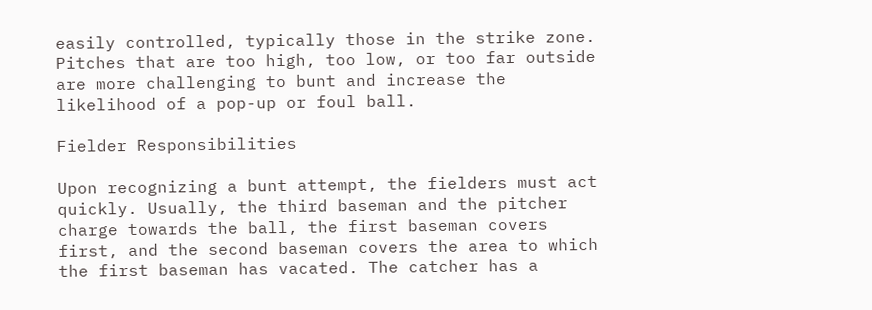easily controlled, typically those in the strike zone. Pitches that are too high, too low, or too far outside are more challenging to bunt and increase the likelihood of a pop-up or foul ball.

Fielder Responsibilities

Upon recognizing a bunt attempt, the fielders must act quickly. Usually, the third baseman and the pitcher charge towards the ball, the first baseman covers first, and the second baseman covers the area to which the first baseman has vacated. The catcher has a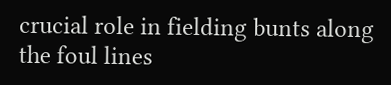crucial role in fielding bunts along the foul lines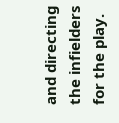and directing the infielders for the play.